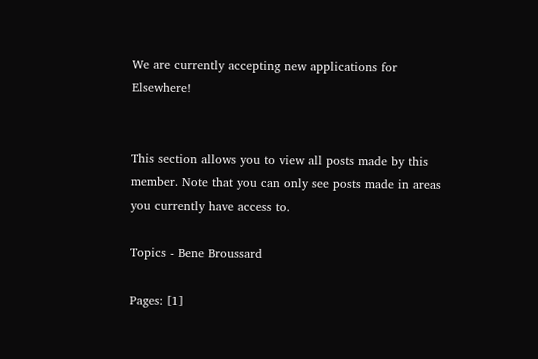We are currently accepting new applications for Elsewhere!


This section allows you to view all posts made by this member. Note that you can only see posts made in areas you currently have access to.

Topics - Bene Broussard

Pages: [1]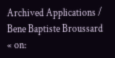Archived Applications / Bene Baptiste Broussard
« on: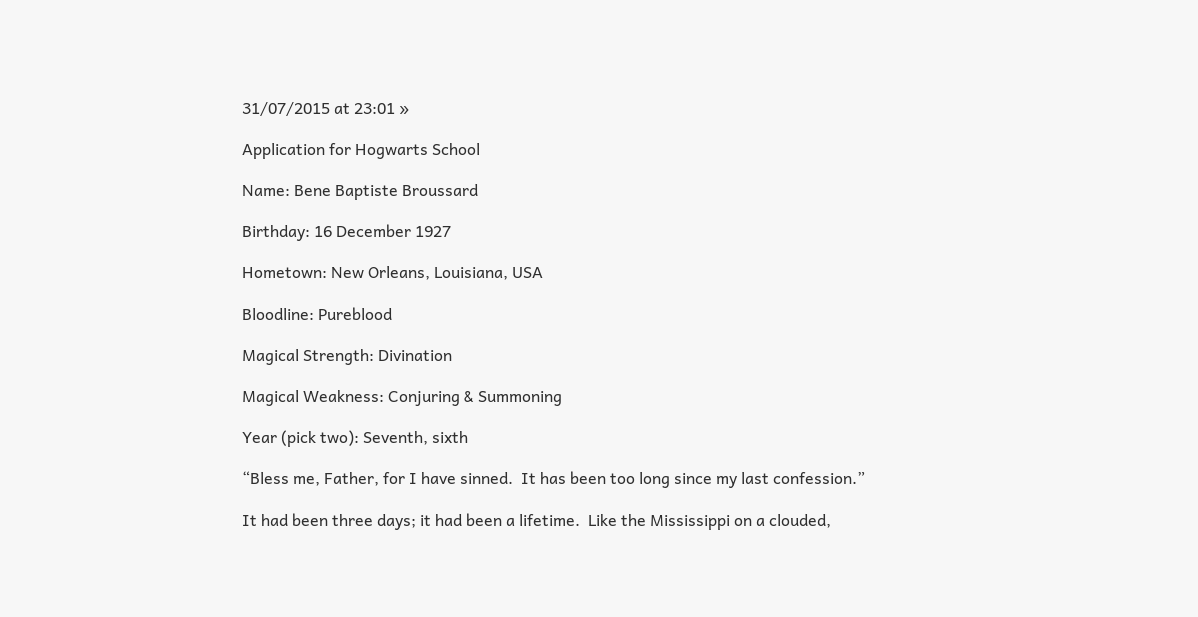31/07/2015 at 23:01 »

Application for Hogwarts School

Name: Bene Baptiste Broussard

Birthday: 16 December 1927

Hometown: New Orleans, Louisiana, USA

Bloodline: Pureblood

Magical Strength: Divination

Magical Weakness: Conjuring & Summoning

Year (pick two): Seventh, sixth

“Bless me, Father, for I have sinned.  It has been too long since my last confession.”

It had been three days; it had been a lifetime.  Like the Mississippi on a clouded,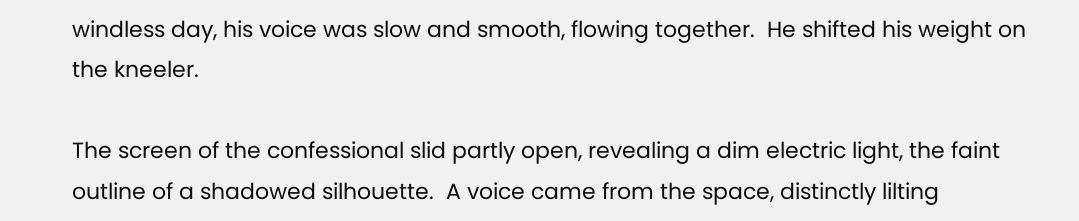windless day, his voice was slow and smooth, flowing together.  He shifted his weight on the kneeler.

The screen of the confessional slid partly open, revealing a dim electric light, the faint outline of a shadowed silhouette.  A voice came from the space, distinctly lilting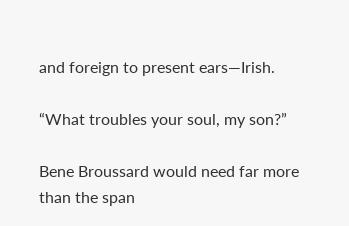and foreign to present ears—Irish.

“What troubles your soul, my son?”

Bene Broussard would need far more than the span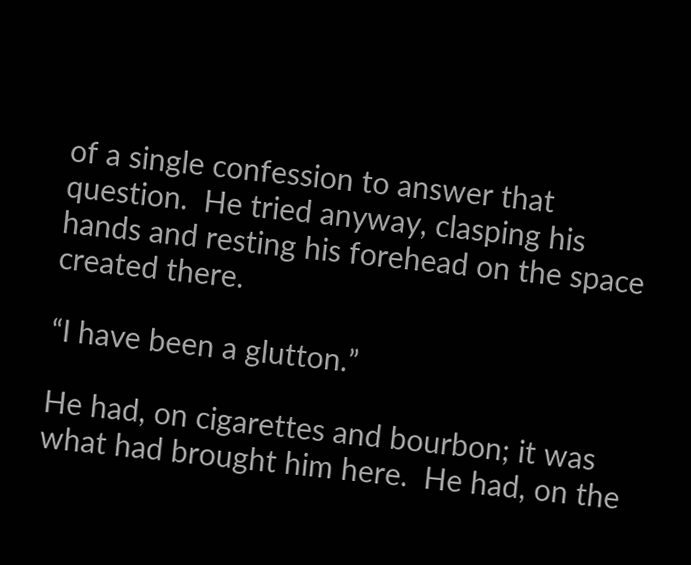of a single confession to answer that question.  He tried anyway, clasping his hands and resting his forehead on the space created there.

“I have been a glutton.”

He had, on cigarettes and bourbon; it was what had brought him here.  He had, on the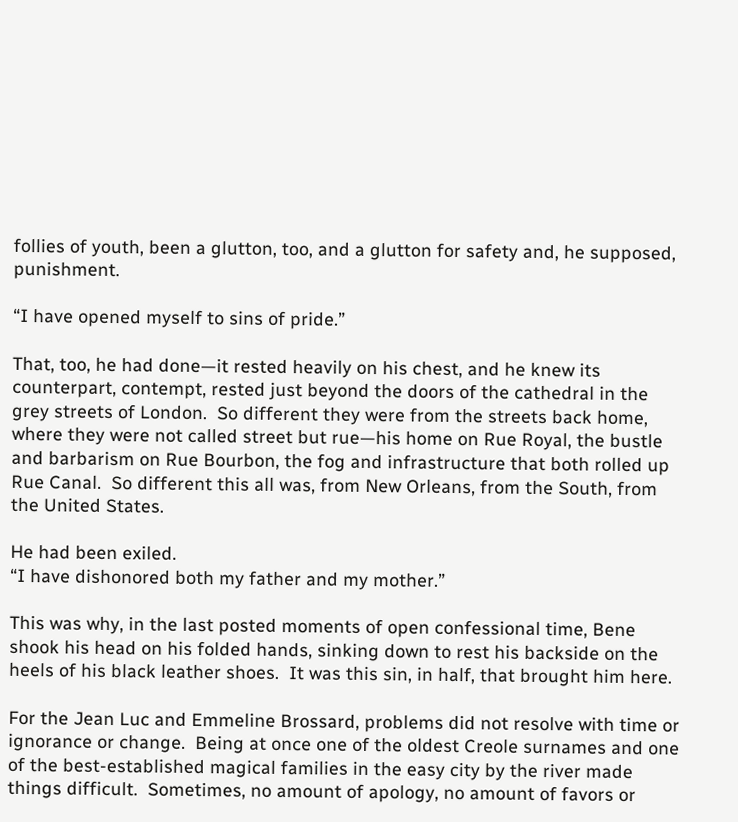follies of youth, been a glutton, too, and a glutton for safety and, he supposed, punishment.

“I have opened myself to sins of pride.”

That, too, he had done—it rested heavily on his chest, and he knew its counterpart, contempt, rested just beyond the doors of the cathedral in the grey streets of London.  So different they were from the streets back home, where they were not called street but rue—his home on Rue Royal, the bustle and barbarism on Rue Bourbon, the fog and infrastructure that both rolled up Rue Canal.  So different this all was, from New Orleans, from the South, from the United States.

He had been exiled.
“I have dishonored both my father and my mother.”

This was why, in the last posted moments of open confessional time, Bene shook his head on his folded hands, sinking down to rest his backside on the heels of his black leather shoes.  It was this sin, in half, that brought him here.

For the Jean Luc and Emmeline Brossard, problems did not resolve with time or ignorance or change.  Being at once one of the oldest Creole surnames and one of the best-established magical families in the easy city by the river made things difficult.  Sometimes, no amount of apology, no amount of favors or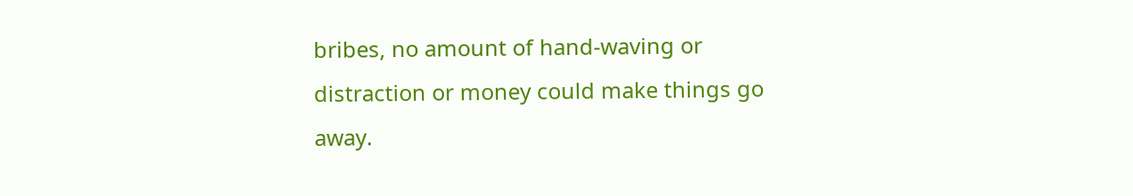bribes, no amount of hand-waving or distraction or money could make things go away.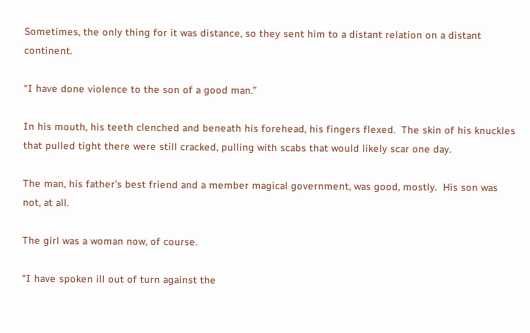Sometimes, the only thing for it was distance, so they sent him to a distant relation on a distant continent.

“I have done violence to the son of a good man.”

In his mouth, his teeth clenched and beneath his forehead, his fingers flexed.  The skin of his knuckles that pulled tight there were still cracked, pulling with scabs that would likely scar one day.

The man, his father’s best friend and a member magical government, was good, mostly.  His son was not, at all.

The girl was a woman now, of course.

“I have spoken ill out of turn against the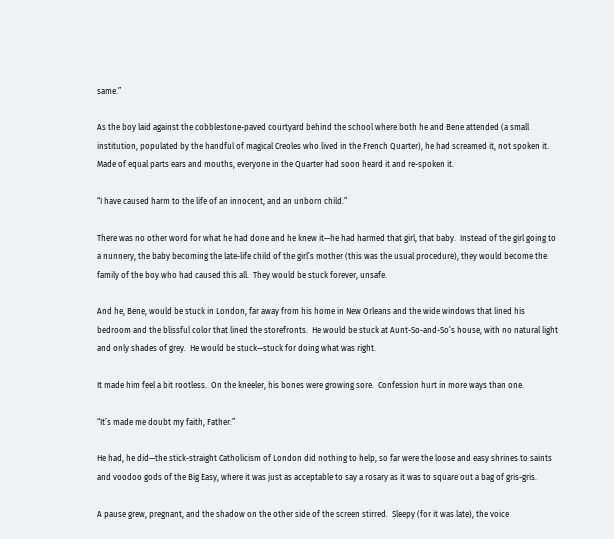same.”

As the boy laid against the cobblestone-paved courtyard behind the school where both he and Bene attended (a small institution, populated by the handful of magical Creoles who lived in the French Quarter), he had screamed it, not spoken it.  Made of equal parts ears and mouths, everyone in the Quarter had soon heard it and re-spoken it.

“I have caused harm to the life of an innocent, and an unborn child.”

There was no other word for what he had done and he knew it—he had harmed that girl, that baby.  Instead of the girl going to a nunnery, the baby becoming the late-life child of the girl’s mother (this was the usual procedure), they would become the family of the boy who had caused this all.  They would be stuck forever, unsafe.

And he, Bene, would be stuck in London, far away from his home in New Orleans and the wide windows that lined his bedroom and the blissful color that lined the storefronts.  He would be stuck at Aunt-So-and-So’s house, with no natural light and only shades of grey.  He would be stuck—stuck for doing what was right.

It made him feel a bit rootless.  On the kneeler, his bones were growing sore.  Confession hurt in more ways than one.

“It’s made me doubt my faith, Father.”

He had, he did—the stick-straight Catholicism of London did nothing to help, so far were the loose and easy shrines to saints and voodoo gods of the Big Easy, where it was just as acceptable to say a rosary as it was to square out a bag of gris-gris.

A pause grew, pregnant, and the shadow on the other side of the screen stirred.  Sleepy (for it was late), the voice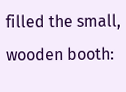filled the small, wooden booth: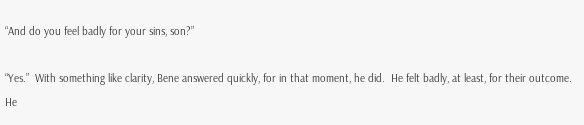“And do you feel badly for your sins, son?”

“Yes.”  With something like clarity, Bene answered quickly, for in that moment, he did.  He felt badly, at least, for their outcome.  He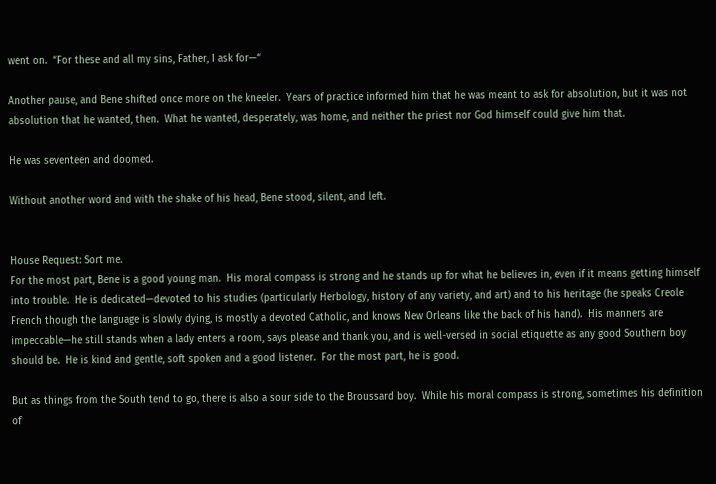went on.  “For these and all my sins, Father, I ask for—“

Another pause, and Bene shifted once more on the kneeler.  Years of practice informed him that he was meant to ask for absolution, but it was not absolution that he wanted, then.  What he wanted, desperately, was home, and neither the priest nor God himself could give him that.

He was seventeen and doomed.

Without another word and with the shake of his head, Bene stood, silent, and left.


House Request: Sort me.
For the most part, Bene is a good young man.  His moral compass is strong and he stands up for what he believes in, even if it means getting himself into trouble.  He is dedicated—devoted to his studies (particularly Herbology, history of any variety, and art) and to his heritage (he speaks Creole French though the language is slowly dying, is mostly a devoted Catholic, and knows New Orleans like the back of his hand).  His manners are impeccable—he still stands when a lady enters a room, says please and thank you, and is well-versed in social etiquette as any good Southern boy should be.  He is kind and gentle, soft spoken and a good listener.  For the most part, he is good.

But as things from the South tend to go, there is also a sour side to the Broussard boy.  While his moral compass is strong, sometimes his definition of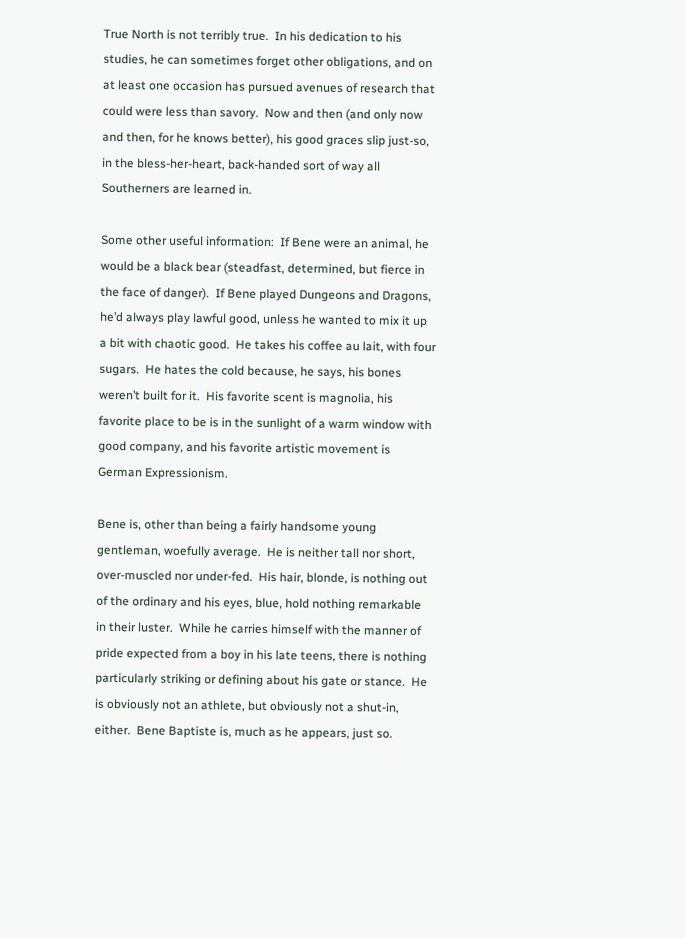True North is not terribly true.  In his dedication to his studies, he can sometimes forget other obligations, and on at least one occasion has pursued avenues of research that could were less than savory.  Now and then (and only now and then, for he knows better), his good graces slip just-so, in the bless-her-heart, back-handed sort of way all Southerners are learned in.

Some other useful information:  If Bene were an animal, he would be a black bear (steadfast, determined, but fierce in the face of danger).  If Bene played Dungeons and Dragons, he’d always play lawful good, unless he wanted to mix it up a bit with chaotic good.  He takes his coffee au lait, with four sugars.  He hates the cold because, he says, his bones weren’t built for it.  His favorite scent is magnolia, his favorite place to be is in the sunlight of a warm window with good company, and his favorite artistic movement is German Expressionism.

Bene is, other than being a fairly handsome young gentleman, woefully average.  He is neither tall nor short, over-muscled nor under-fed.  His hair, blonde, is nothing out of the ordinary and his eyes, blue, hold nothing remarkable in their luster.  While he carries himself with the manner of pride expected from a boy in his late teens, there is nothing particularly striking or defining about his gate or stance.  He is obviously not an athlete, but obviously not a shut-in, either.  Bene Baptiste is, much as he appears, just so.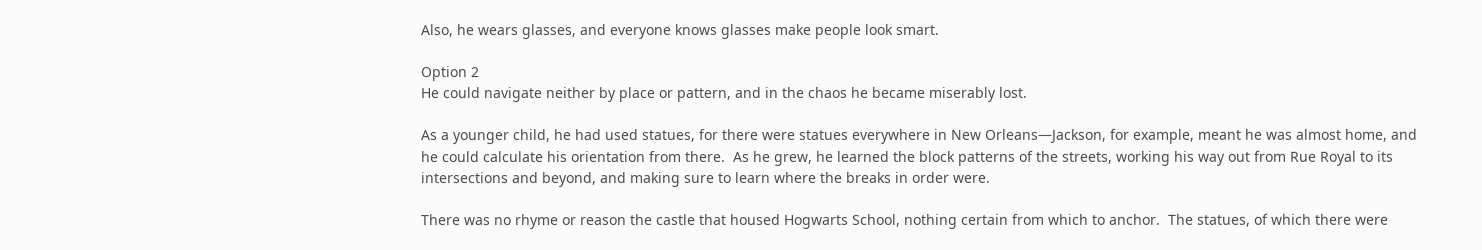Also, he wears glasses, and everyone knows glasses make people look smart.

Option 2
He could navigate neither by place or pattern, and in the chaos he became miserably lost.

As a younger child, he had used statues, for there were statues everywhere in New Orleans—Jackson, for example, meant he was almost home, and he could calculate his orientation from there.  As he grew, he learned the block patterns of the streets, working his way out from Rue Royal to its intersections and beyond, and making sure to learn where the breaks in order were.

There was no rhyme or reason the castle that housed Hogwarts School, nothing certain from which to anchor.  The statues, of which there were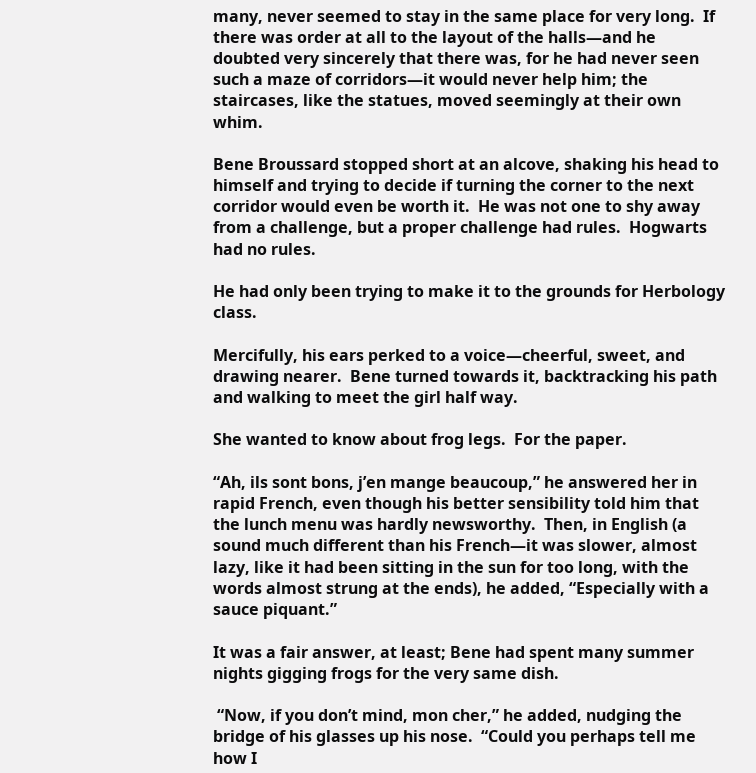many, never seemed to stay in the same place for very long.  If there was order at all to the layout of the halls—and he doubted very sincerely that there was, for he had never seen such a maze of corridors—it would never help him; the staircases, like the statues, moved seemingly at their own whim.

Bene Broussard stopped short at an alcove, shaking his head to himself and trying to decide if turning the corner to the next corridor would even be worth it.  He was not one to shy away from a challenge, but a proper challenge had rules.  Hogwarts had no rules.

He had only been trying to make it to the grounds for Herbology class.

Mercifully, his ears perked to a voice—cheerful, sweet, and drawing nearer.  Bene turned towards it, backtracking his path and walking to meet the girl half way.

She wanted to know about frog legs.  For the paper.

“Ah, ils sont bons, j’en mange beaucoup,” he answered her in rapid French, even though his better sensibility told him that the lunch menu was hardly newsworthy.  Then, in English (a sound much different than his French—it was slower, almost lazy, like it had been sitting in the sun for too long, with the words almost strung at the ends), he added, “Especially with a sauce piquant.”

It was a fair answer, at least; Bene had spent many summer nights gigging frogs for the very same dish.

 “Now, if you don’t mind, mon cher,” he added, nudging the bridge of his glasses up his nose.  “Could you perhaps tell me how I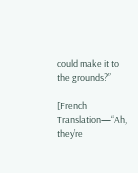could make it to the grounds?”

[French Translation—“Ah, they’re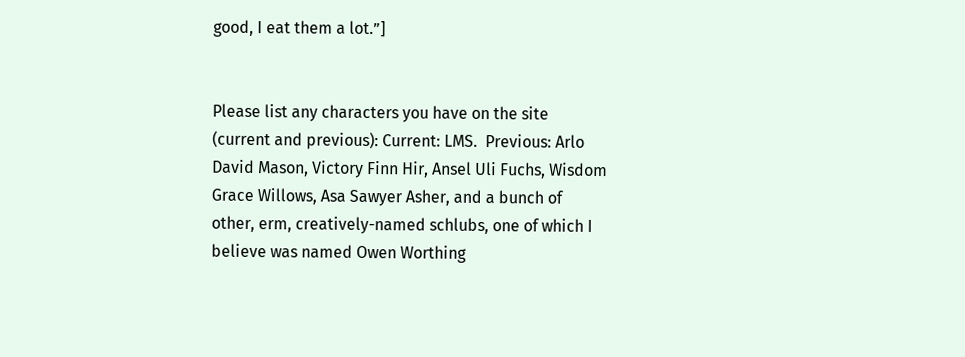good, I eat them a lot.”]


Please list any characters you have on the site (current and previous): Current: LMS.  Previous: Arlo David Mason, Victory Finn Hir, Ansel Uli Fuchs, Wisdom Grace Willows, Asa Sawyer Asher, and a bunch of other, erm, creatively-named schlubs, one of which I believe was named Owen Worthing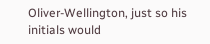Oliver-Wellington, just so his initials would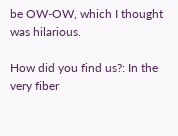be OW-OW, which I thought was hilarious.

How did you find us?: In the very fiber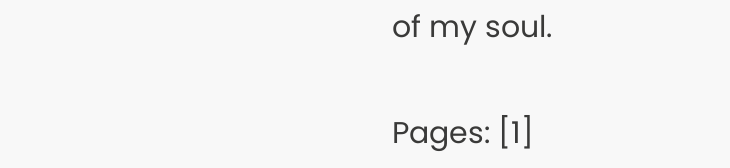of my soul.

Pages: [1]